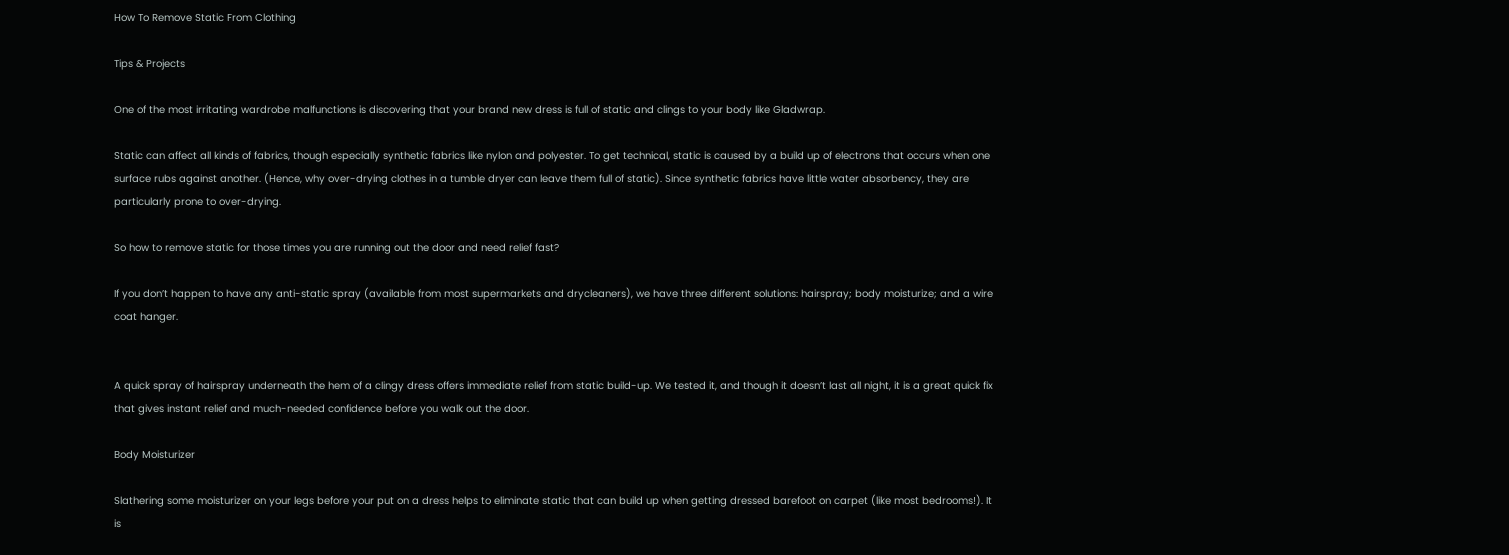How To Remove Static From Clothing

Tips & Projects

One of the most irritating wardrobe malfunctions is discovering that your brand new dress is full of static and clings to your body like Gladwrap.

Static can affect all kinds of fabrics, though especially synthetic fabrics like nylon and polyester. To get technical, static is caused by a build up of electrons that occurs when one surface rubs against another. (Hence, why over-drying clothes in a tumble dryer can leave them full of static). Since synthetic fabrics have little water absorbency, they are particularly prone to over-drying.

So how to remove static for those times you are running out the door and need relief fast?

If you don’t happen to have any anti-static spray (available from most supermarkets and drycleaners), we have three different solutions: hairspray; body moisturize; and a wire coat hanger.


A quick spray of hairspray underneath the hem of a clingy dress offers immediate relief from static build-up. We tested it, and though it doesn’t last all night, it is a great quick fix that gives instant relief and much-needed confidence before you walk out the door.

Body Moisturizer

Slathering some moisturizer on your legs before your put on a dress helps to eliminate static that can build up when getting dressed barefoot on carpet (like most bedrooms!). It is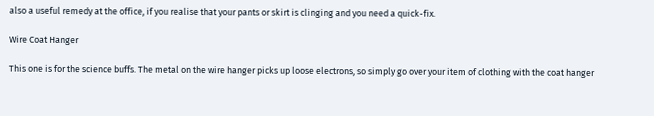also a useful remedy at the office, if you realise that your pants or skirt is clinging and you need a quick-fix.

Wire Coat Hanger

This one is for the science buffs. The metal on the wire hanger picks up loose electrons, so simply go over your item of clothing with the coat hanger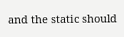and the static should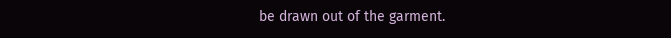be drawn out of the garment.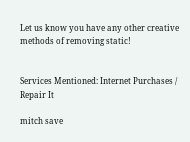Let us know you have any other creative methods of removing static!


Services Mentioned: Internet Purchases / Repair It

mitch save